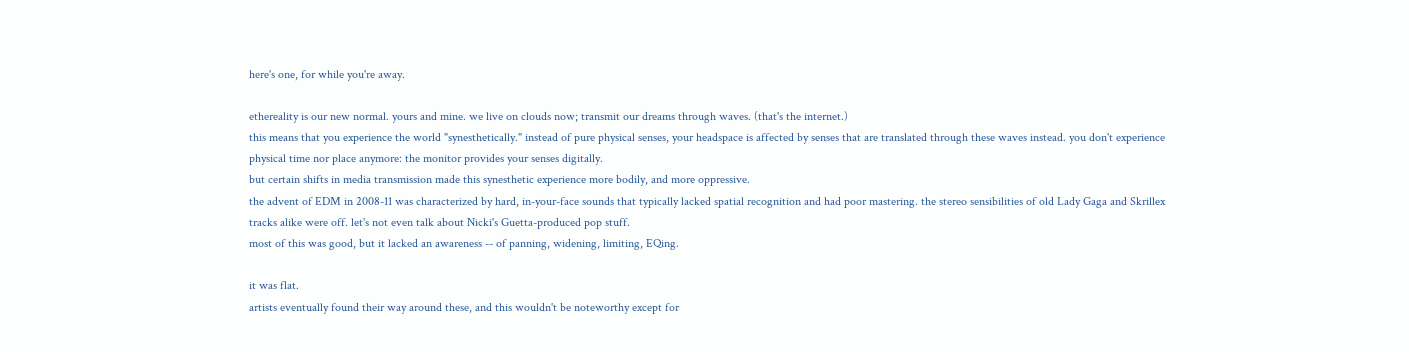here's one, for while you're away.

ethereality is our new normal. yours and mine. we live on clouds now; transmit our dreams through waves. (that's the internet.)
this means that you experience the world "synesthetically." instead of pure physical senses, your headspace is affected by senses that are translated through these waves instead. you don't experience physical time nor place anymore: the monitor provides your senses digitally.
but certain shifts in media transmission made this synesthetic experience more bodily, and more oppressive.
the advent of EDM in 2008-11 was characterized by hard, in-your-face sounds that typically lacked spatial recognition and had poor mastering. the stereo sensibilities of old Lady Gaga and Skrillex tracks alike were off. let's not even talk about Nicki's Guetta-produced pop stuff.
most of this was good, but it lacked an awareness -- of panning, widening, limiting, EQing.

it was flat.
artists eventually found their way around these, and this wouldn't be noteworthy except for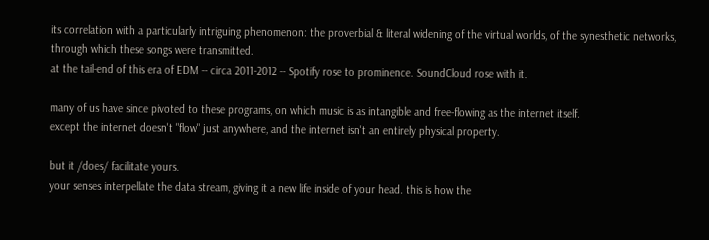its correlation with a particularly intriguing phenomenon: the proverbial & literal widening of the virtual worlds, of the synesthetic networks, through which these songs were transmitted.
at the tail-end of this era of EDM -- circa 2011-2012 -- Spotify rose to prominence. SoundCloud rose with it.

many of us have since pivoted to these programs, on which music is as intangible and free-flowing as the internet itself.
except the internet doesn't "flow" just anywhere, and the internet isn't an entirely physical property.

but it /does/ facilitate yours.
your senses interpellate the data stream, giving it a new life inside of your head. this is how the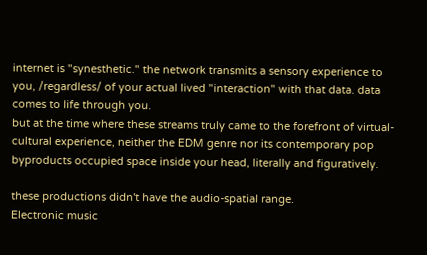internet is "synesthetic." the network transmits a sensory experience to you, /regardless/ of your actual lived "interaction" with that data. data comes to life through you.
but at the time where these streams truly came to the forefront of virtual-cultural experience, neither the EDM genre nor its contemporary pop byproducts occupied space inside your head, literally and figuratively.

these productions didn't have the audio-spatial range.
Electronic music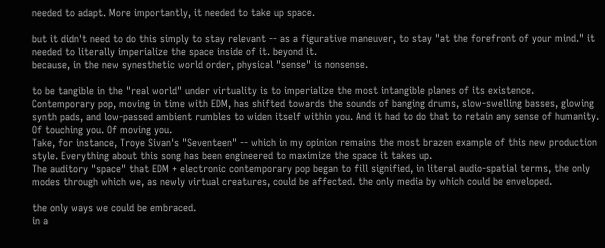needed to adapt. More importantly, it needed to take up space.

but it didn't need to do this simply to stay relevant -- as a figurative maneuver, to stay "at the forefront of your mind." it needed to literally imperialize the space inside of it. beyond it.
because, in the new synesthetic world order, physical "sense" is nonsense.

to be tangible in the "real world" under virtuality is to imperialize the most intangible planes of its existence.
Contemporary pop, moving in time with EDM, has shifted towards the sounds of banging drums, slow-swelling basses, glowing synth pads, and low-passed ambient rumbles to widen itself within you. And it had to do that to retain any sense of humanity. Of touching you. Of moving you.
Take, for instance, Troye Sivan's "Seventeen" -- which in my opinion remains the most brazen example of this new production style. Everything about this song has been engineered to maximize the space it takes up.
The auditory "space" that EDM + electronic contemporary pop began to fill signified, in literal audio-spatial terms, the only modes through which we, as newly virtual creatures, could be affected. the only media by which could be enveloped.

the only ways we could be embraced.
in a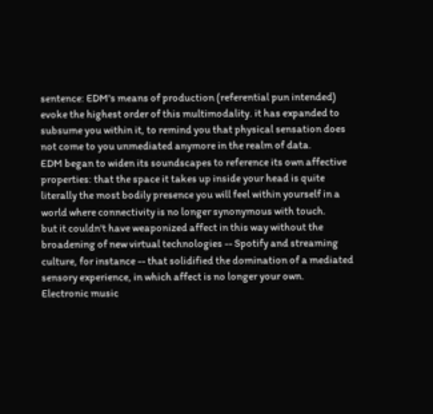sentence: EDM's means of production (referential pun intended) evoke the highest order of this multimodality. it has expanded to subsume you within it, to remind you that physical sensation does not come to you unmediated anymore in the realm of data.
EDM began to widen its soundscapes to reference its own affective properties: that the space it takes up inside your head is quite literally the most bodily presence you will feel within yourself in a world where connectivity is no longer synonymous with touch.
but it couldn't have weaponized affect in this way without the broadening of new virtual technologies -- Spotify and streaming culture, for instance -- that solidified the domination of a mediated sensory experience, in which affect is no longer your own.
Electronic music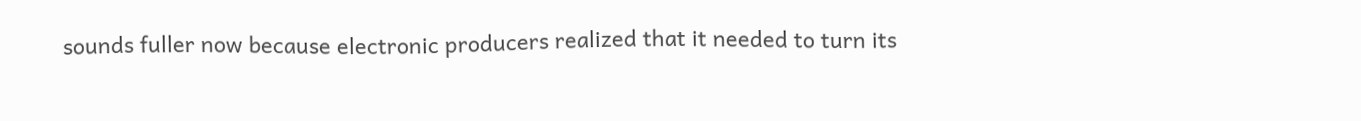sounds fuller now because electronic producers realized that it needed to turn its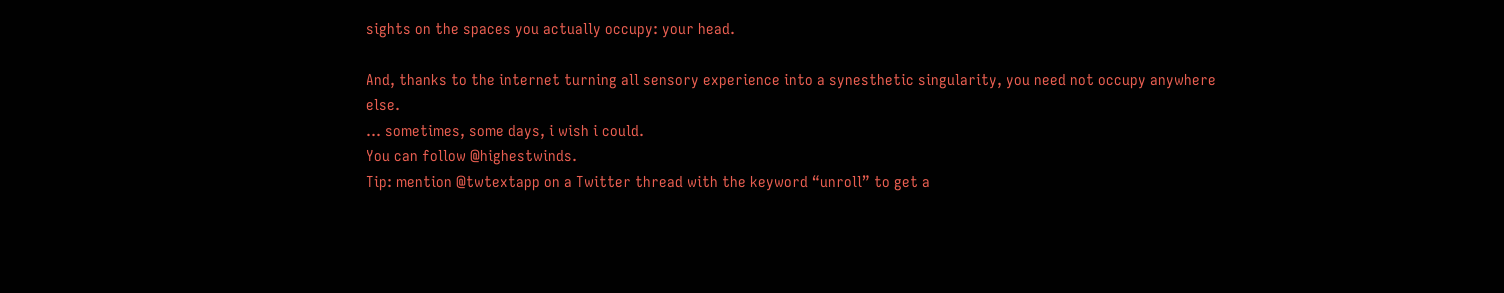sights on the spaces you actually occupy: your head.

And, thanks to the internet turning all sensory experience into a synesthetic singularity, you need not occupy anywhere else.
... sometimes, some days, i wish i could.
You can follow @highestwinds.
Tip: mention @twtextapp on a Twitter thread with the keyword “unroll” to get a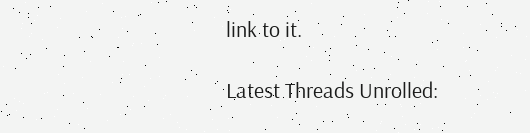link to it.

Latest Threads Unrolled: